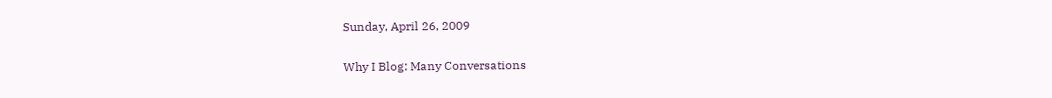Sunday, April 26, 2009

Why I Blog: Many Conversations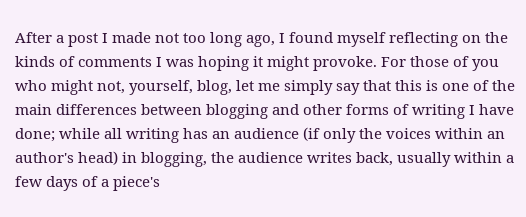After a post I made not too long ago, I found myself reflecting on the kinds of comments I was hoping it might provoke. For those of you who might not, yourself, blog, let me simply say that this is one of the main differences between blogging and other forms of writing I have done; while all writing has an audience (if only the voices within an author's head) in blogging, the audience writes back, usually within a few days of a piece's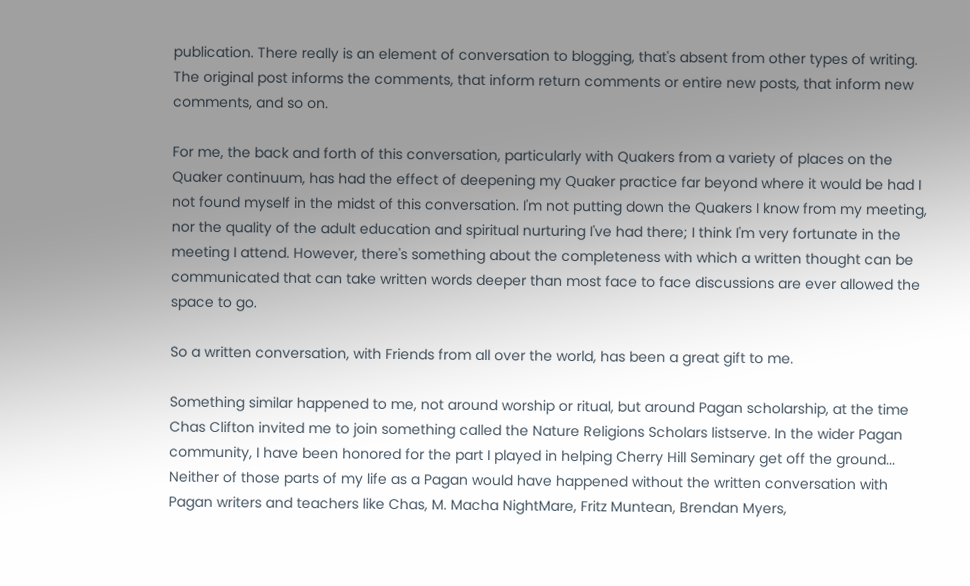publication. There really is an element of conversation to blogging, that's absent from other types of writing. The original post informs the comments, that inform return comments or entire new posts, that inform new comments, and so on.

For me, the back and forth of this conversation, particularly with Quakers from a variety of places on the Quaker continuum, has had the effect of deepening my Quaker practice far beyond where it would be had I not found myself in the midst of this conversation. I'm not putting down the Quakers I know from my meeting, nor the quality of the adult education and spiritual nurturing I've had there; I think I'm very fortunate in the meeting I attend. However, there's something about the completeness with which a written thought can be communicated that can take written words deeper than most face to face discussions are ever allowed the space to go.

So a written conversation, with Friends from all over the world, has been a great gift to me.

Something similar happened to me, not around worship or ritual, but around Pagan scholarship, at the time Chas Clifton invited me to join something called the Nature Religions Scholars listserve. In the wider Pagan community, I have been honored for the part I played in helping Cherry Hill Seminary get off the ground... Neither of those parts of my life as a Pagan would have happened without the written conversation with Pagan writers and teachers like Chas, M. Macha NightMare, Fritz Muntean, Brendan Myers,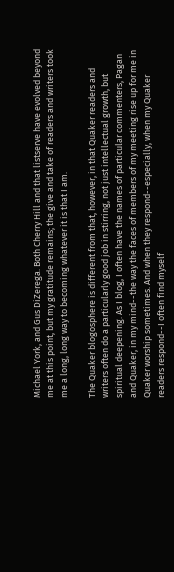Michael York, and Gus DiZerega. Both Cherry Hill and that listserve have evolved beyond me at this point, but my gratitude remains; the give and take of readers and writers took me a long, long way to becoming whatever it is that I am.

The Quaker blogosphere is different from that, however, in that Quaker readers and writers often do a particularly good job in stirring, not just intellectual growth, but spiritual deepening. As I blog, I often have the names of particular commenters, Pagan and Quaker, in my mind--the way the faces of members of my meeting rise up for me in Quaker worship sometimes. And when they respond--especially, when my Quaker readers respond--I often find myself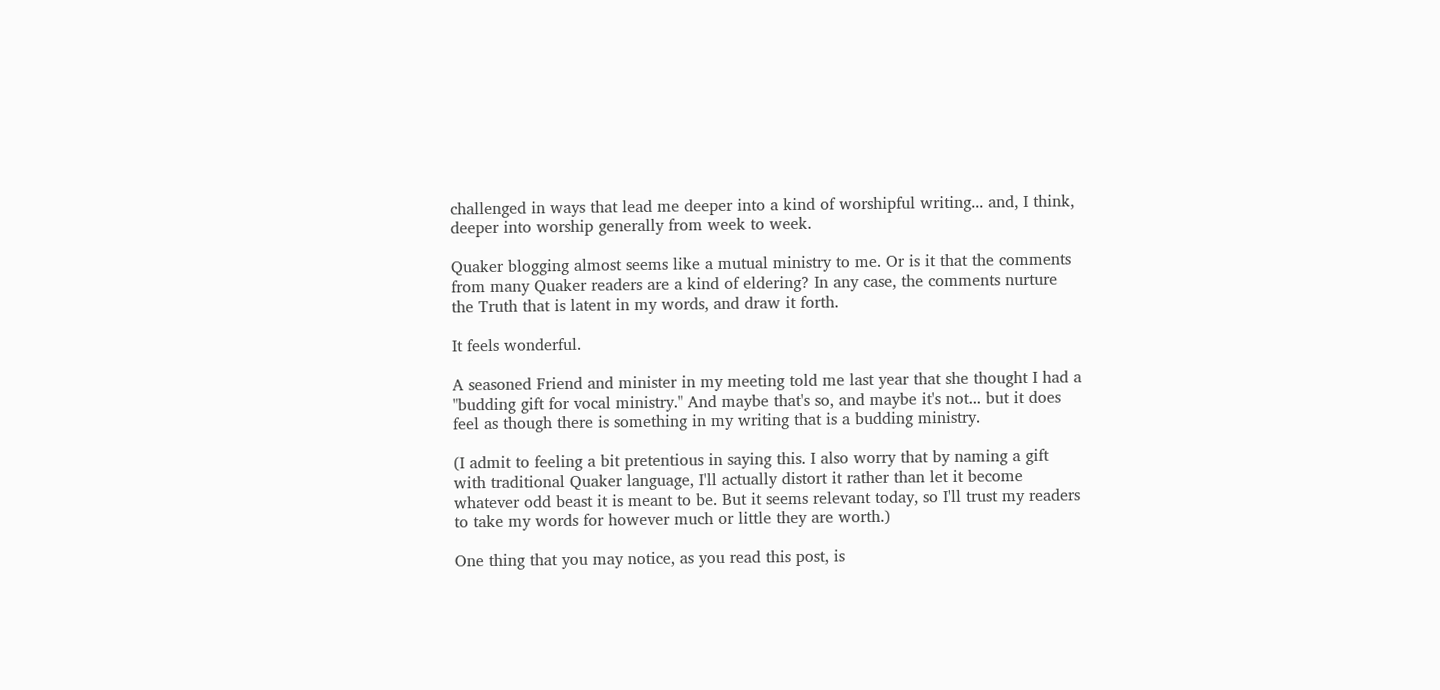challenged in ways that lead me deeper into a kind of worshipful writing... and, I think, deeper into worship generally from week to week.

Quaker blogging almost seems like a mutual ministry to me. Or is it that the comments from many Quaker readers are a kind of eldering? In any case, the comments nurture the Truth that is latent in my words, and draw it forth.

It feels wonderful.

A seasoned Friend and minister in my meeting told me last year that she thought I had a "budding gift for vocal ministry." And maybe that's so, and maybe it's not... but it does feel as though there is something in my writing that is a budding ministry.

(I admit to feeling a bit pretentious in saying this. I also worry that by naming a gift with traditional Quaker language, I'll actually distort it rather than let it become whatever odd beast it is meant to be. But it seems relevant today, so I'll trust my readers to take my words for however much or little they are worth.)

One thing that you may notice, as you read this post, is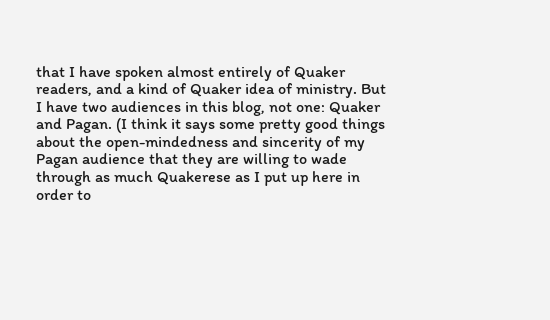that I have spoken almost entirely of Quaker readers, and a kind of Quaker idea of ministry. But I have two audiences in this blog, not one: Quaker and Pagan. (I think it says some pretty good things about the open-mindedness and sincerity of my Pagan audience that they are willing to wade through as much Quakerese as I put up here in order to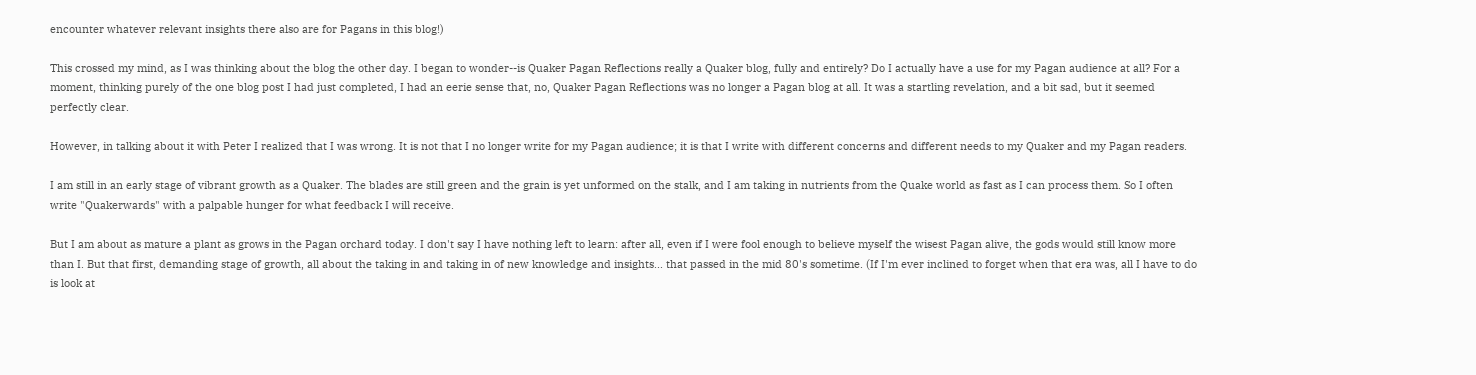encounter whatever relevant insights there also are for Pagans in this blog!)

This crossed my mind, as I was thinking about the blog the other day. I began to wonder--is Quaker Pagan Reflections really a Quaker blog, fully and entirely? Do I actually have a use for my Pagan audience at all? For a moment, thinking purely of the one blog post I had just completed, I had an eerie sense that, no, Quaker Pagan Reflections was no longer a Pagan blog at all. It was a startling revelation, and a bit sad, but it seemed perfectly clear.

However, in talking about it with Peter I realized that I was wrong. It is not that I no longer write for my Pagan audience; it is that I write with different concerns and different needs to my Quaker and my Pagan readers.

I am still in an early stage of vibrant growth as a Quaker. The blades are still green and the grain is yet unformed on the stalk, and I am taking in nutrients from the Quake world as fast as I can process them. So I often write "Quakerwards" with a palpable hunger for what feedback I will receive.

But I am about as mature a plant as grows in the Pagan orchard today. I don't say I have nothing left to learn: after all, even if I were fool enough to believe myself the wisest Pagan alive, the gods would still know more than I. But that first, demanding stage of growth, all about the taking in and taking in of new knowledge and insights... that passed in the mid 80's sometime. (If I'm ever inclined to forget when that era was, all I have to do is look at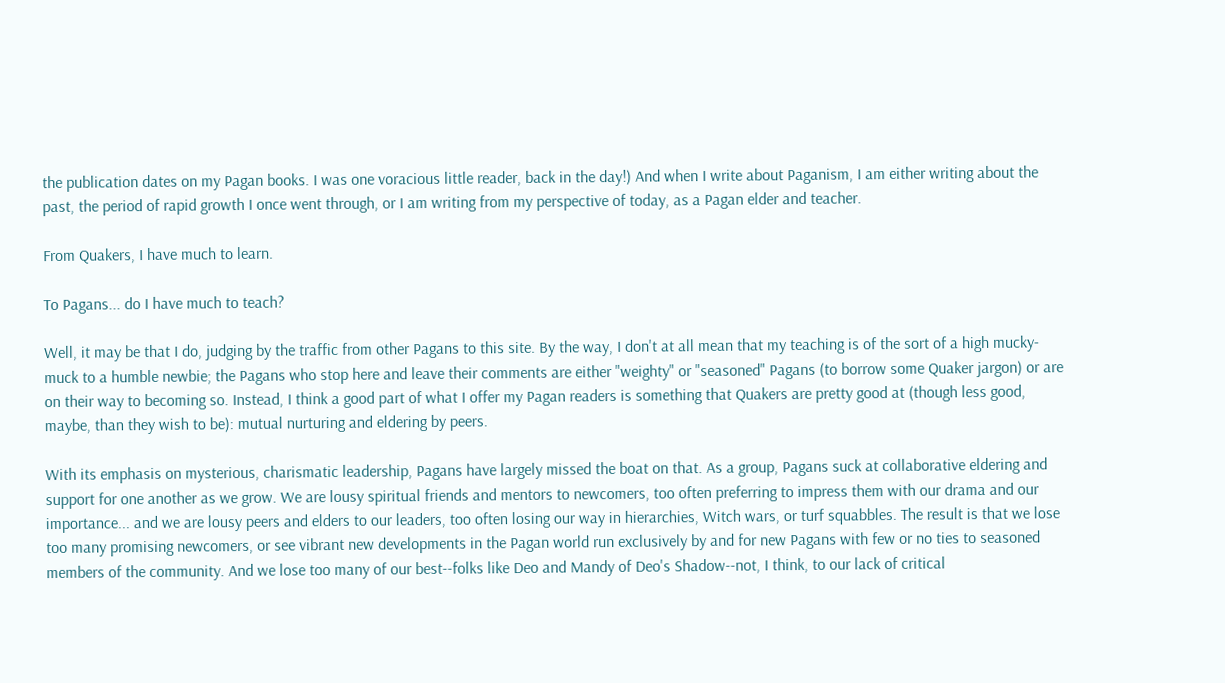the publication dates on my Pagan books. I was one voracious little reader, back in the day!) And when I write about Paganism, I am either writing about the past, the period of rapid growth I once went through, or I am writing from my perspective of today, as a Pagan elder and teacher.

From Quakers, I have much to learn.

To Pagans... do I have much to teach?

Well, it may be that I do, judging by the traffic from other Pagans to this site. By the way, I don't at all mean that my teaching is of the sort of a high mucky-muck to a humble newbie; the Pagans who stop here and leave their comments are either "weighty" or "seasoned" Pagans (to borrow some Quaker jargon) or are on their way to becoming so. Instead, I think a good part of what I offer my Pagan readers is something that Quakers are pretty good at (though less good, maybe, than they wish to be): mutual nurturing and eldering by peers.

With its emphasis on mysterious, charismatic leadership, Pagans have largely missed the boat on that. As a group, Pagans suck at collaborative eldering and support for one another as we grow. We are lousy spiritual friends and mentors to newcomers, too often preferring to impress them with our drama and our importance... and we are lousy peers and elders to our leaders, too often losing our way in hierarchies, Witch wars, or turf squabbles. The result is that we lose too many promising newcomers, or see vibrant new developments in the Pagan world run exclusively by and for new Pagans with few or no ties to seasoned members of the community. And we lose too many of our best--folks like Deo and Mandy of Deo's Shadow--not, I think, to our lack of critical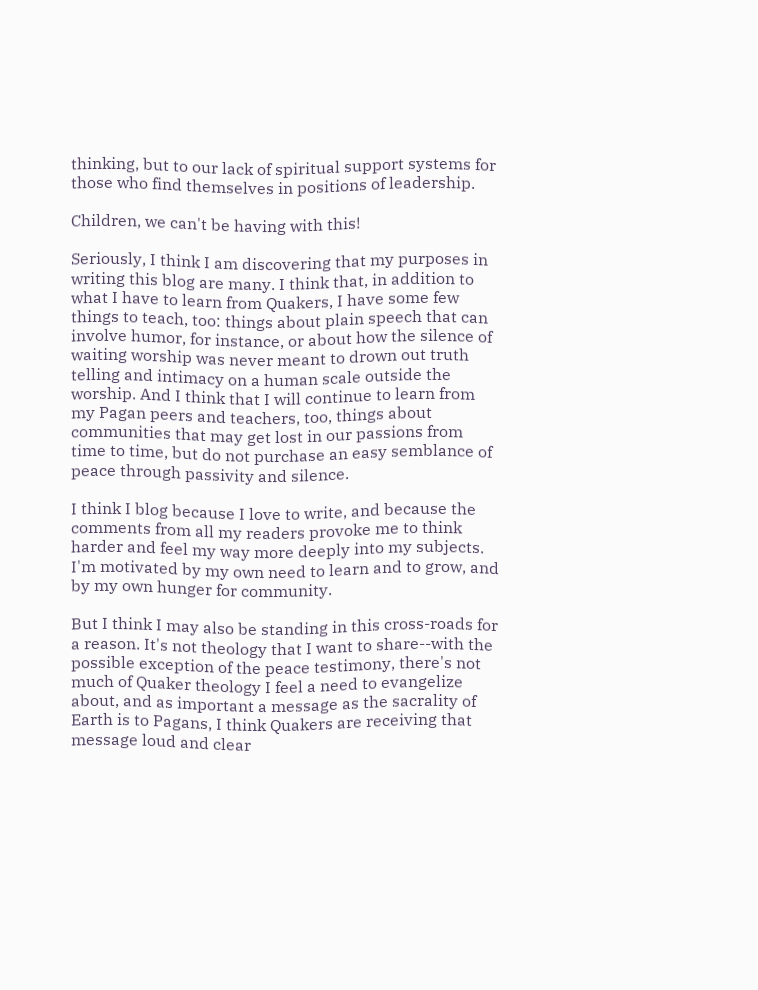thinking, but to our lack of spiritual support systems for those who find themselves in positions of leadership.

Children, we can't be having with this!

Seriously, I think I am discovering that my purposes in writing this blog are many. I think that, in addition to what I have to learn from Quakers, I have some few things to teach, too: things about plain speech that can involve humor, for instance, or about how the silence of waiting worship was never meant to drown out truth telling and intimacy on a human scale outside the worship. And I think that I will continue to learn from my Pagan peers and teachers, too, things about communities that may get lost in our passions from time to time, but do not purchase an easy semblance of peace through passivity and silence.

I think I blog because I love to write, and because the comments from all my readers provoke me to think harder and feel my way more deeply into my subjects. I'm motivated by my own need to learn and to grow, and by my own hunger for community.

But I think I may also be standing in this cross-roads for a reason. It's not theology that I want to share--with the possible exception of the peace testimony, there's not much of Quaker theology I feel a need to evangelize about, and as important a message as the sacrality of Earth is to Pagans, I think Quakers are receiving that message loud and clear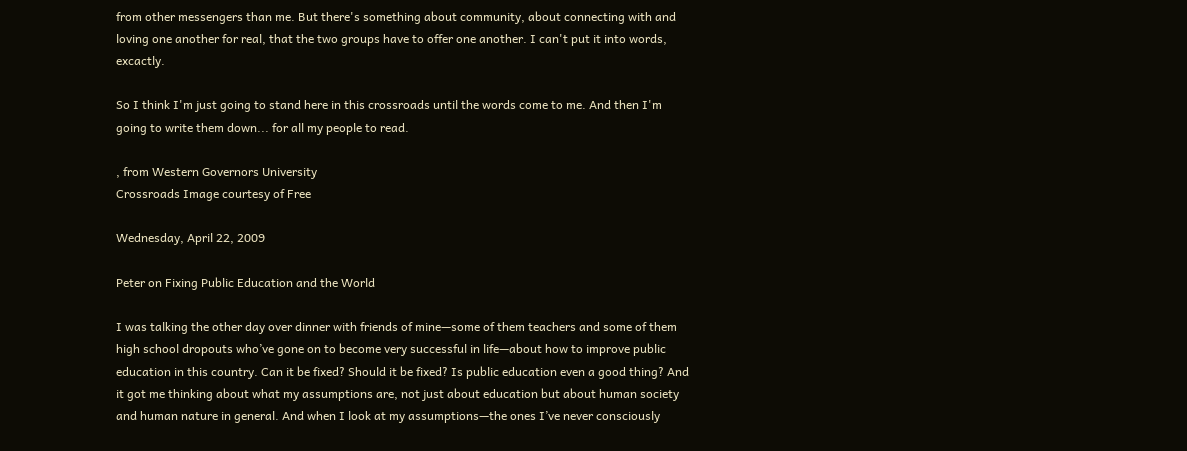from other messengers than me. But there's something about community, about connecting with and loving one another for real, that the two groups have to offer one another. I can't put it into words, excactly.

So I think I'm just going to stand here in this crossroads until the words come to me. And then I'm going to write them down... for all my people to read.

, from Western Governors University
Crossroads Image courtesy of Free

Wednesday, April 22, 2009

Peter on Fixing Public Education and the World

I was talking the other day over dinner with friends of mine—some of them teachers and some of them high school dropouts who’ve gone on to become very successful in life—about how to improve public education in this country. Can it be fixed? Should it be fixed? Is public education even a good thing? And it got me thinking about what my assumptions are, not just about education but about human society and human nature in general. And when I look at my assumptions—the ones I’ve never consciously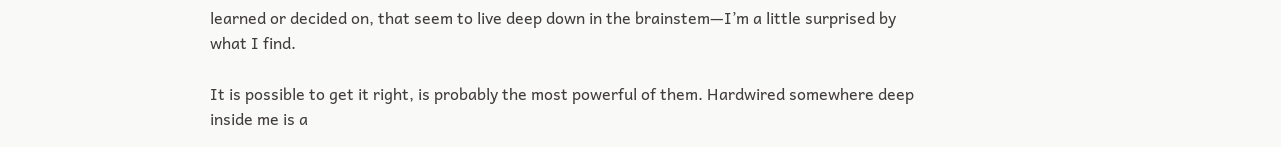learned or decided on, that seem to live deep down in the brainstem—I’m a little surprised by what I find.

It is possible to get it right, is probably the most powerful of them. Hardwired somewhere deep inside me is a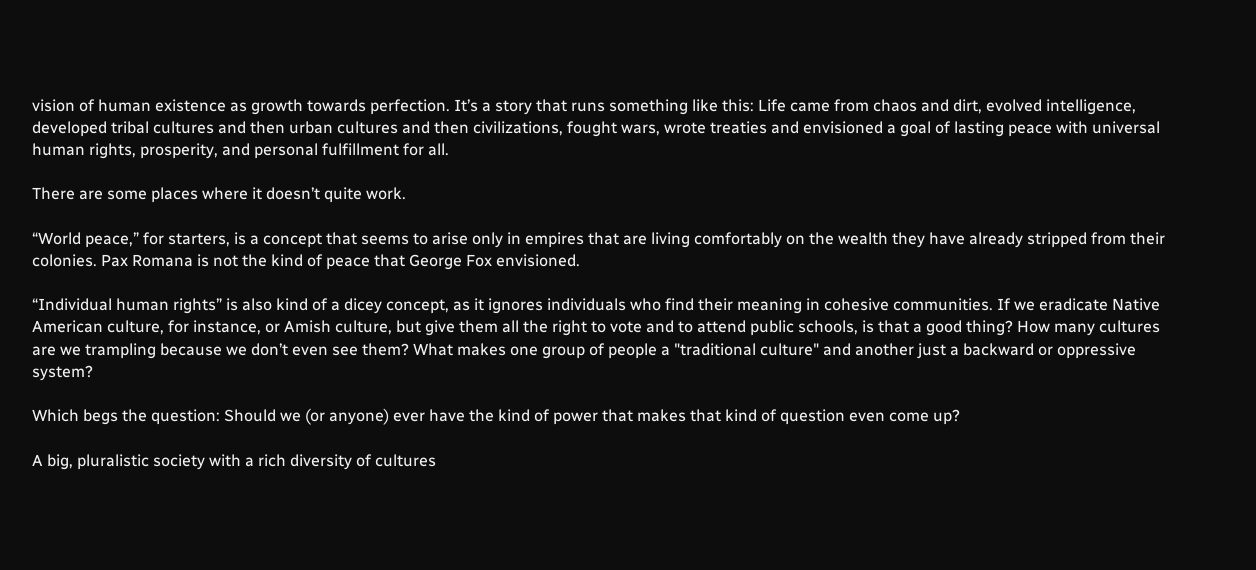vision of human existence as growth towards perfection. It’s a story that runs something like this: Life came from chaos and dirt, evolved intelligence, developed tribal cultures and then urban cultures and then civilizations, fought wars, wrote treaties and envisioned a goal of lasting peace with universal human rights, prosperity, and personal fulfillment for all.

There are some places where it doesn’t quite work.

“World peace,” for starters, is a concept that seems to arise only in empires that are living comfortably on the wealth they have already stripped from their colonies. Pax Romana is not the kind of peace that George Fox envisioned.

“Individual human rights” is also kind of a dicey concept, as it ignores individuals who find their meaning in cohesive communities. If we eradicate Native American culture, for instance, or Amish culture, but give them all the right to vote and to attend public schools, is that a good thing? How many cultures are we trampling because we don’t even see them? What makes one group of people a "traditional culture" and another just a backward or oppressive system?

Which begs the question: Should we (or anyone) ever have the kind of power that makes that kind of question even come up?

A big, pluralistic society with a rich diversity of cultures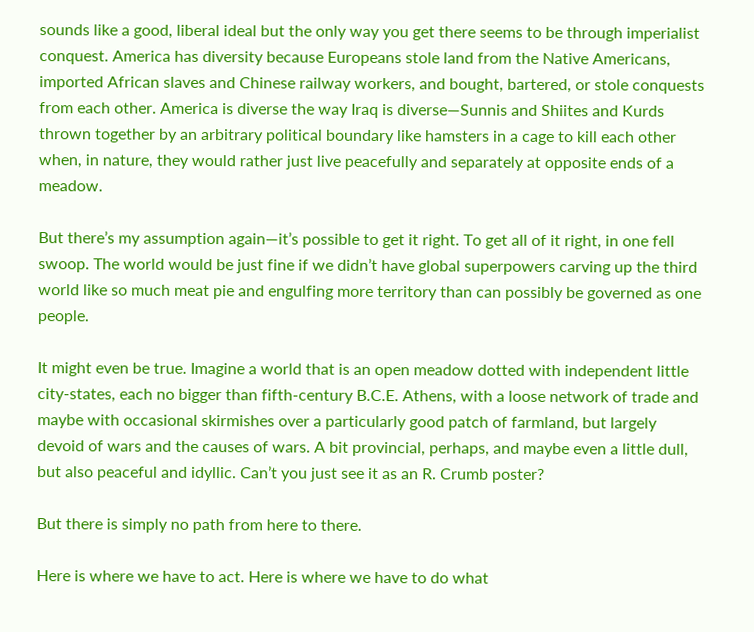sounds like a good, liberal ideal but the only way you get there seems to be through imperialist conquest. America has diversity because Europeans stole land from the Native Americans, imported African slaves and Chinese railway workers, and bought, bartered, or stole conquests from each other. America is diverse the way Iraq is diverse—Sunnis and Shiites and Kurds thrown together by an arbitrary political boundary like hamsters in a cage to kill each other when, in nature, they would rather just live peacefully and separately at opposite ends of a meadow.

But there’s my assumption again—it’s possible to get it right. To get all of it right, in one fell swoop. The world would be just fine if we didn’t have global superpowers carving up the third world like so much meat pie and engulfing more territory than can possibly be governed as one people.

It might even be true. Imagine a world that is an open meadow dotted with independent little city-states, each no bigger than fifth-century B.C.E. Athens, with a loose network of trade and maybe with occasional skirmishes over a particularly good patch of farmland, but largely devoid of wars and the causes of wars. A bit provincial, perhaps, and maybe even a little dull, but also peaceful and idyllic. Can’t you just see it as an R. Crumb poster?

But there is simply no path from here to there.

Here is where we have to act. Here is where we have to do what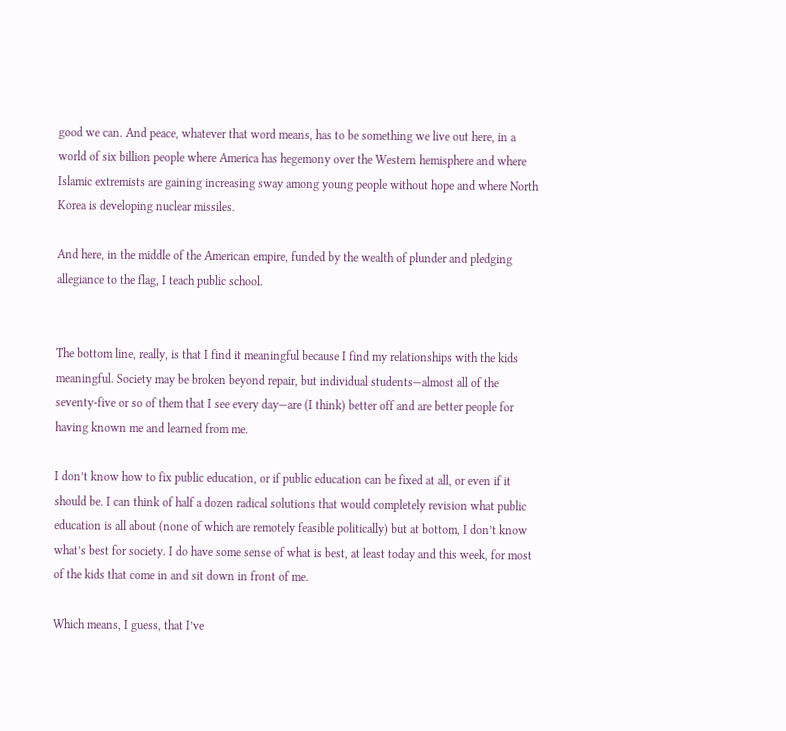good we can. And peace, whatever that word means, has to be something we live out here, in a world of six billion people where America has hegemony over the Western hemisphere and where Islamic extremists are gaining increasing sway among young people without hope and where North Korea is developing nuclear missiles.

And here, in the middle of the American empire, funded by the wealth of plunder and pledging allegiance to the flag, I teach public school.


The bottom line, really, is that I find it meaningful because I find my relationships with the kids meaningful. Society may be broken beyond repair, but individual students—almost all of the seventy-five or so of them that I see every day—are (I think) better off and are better people for having known me and learned from me.

I don’t know how to fix public education, or if public education can be fixed at all, or even if it should be. I can think of half a dozen radical solutions that would completely revision what public education is all about (none of which are remotely feasible politically) but at bottom, I don’t know what’s best for society. I do have some sense of what is best, at least today and this week, for most of the kids that come in and sit down in front of me.

Which means, I guess, that I’ve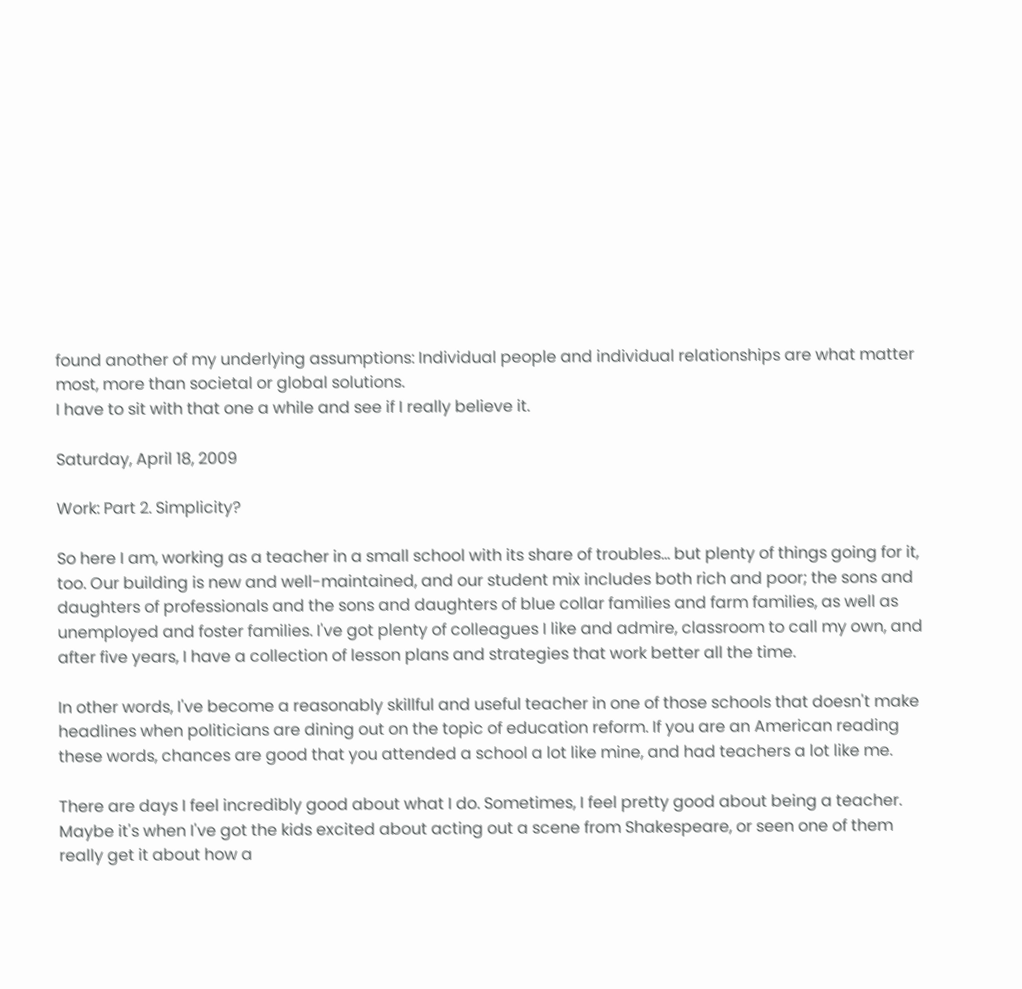found another of my underlying assumptions: Individual people and individual relationships are what matter most, more than societal or global solutions.
I have to sit with that one a while and see if I really believe it.

Saturday, April 18, 2009

Work: Part 2. Simplicity?

So here I am, working as a teacher in a small school with its share of troubles... but plenty of things going for it, too. Our building is new and well-maintained, and our student mix includes both rich and poor; the sons and daughters of professionals and the sons and daughters of blue collar families and farm families, as well as unemployed and foster families. I've got plenty of colleagues I like and admire, classroom to call my own, and after five years, I have a collection of lesson plans and strategies that work better all the time.

In other words, I've become a reasonably skillful and useful teacher in one of those schools that doesn't make headlines when politicians are dining out on the topic of education reform. If you are an American reading these words, chances are good that you attended a school a lot like mine, and had teachers a lot like me.

There are days I feel incredibly good about what I do. Sometimes, I feel pretty good about being a teacher. Maybe it's when I've got the kids excited about acting out a scene from Shakespeare, or seen one of them really get it about how a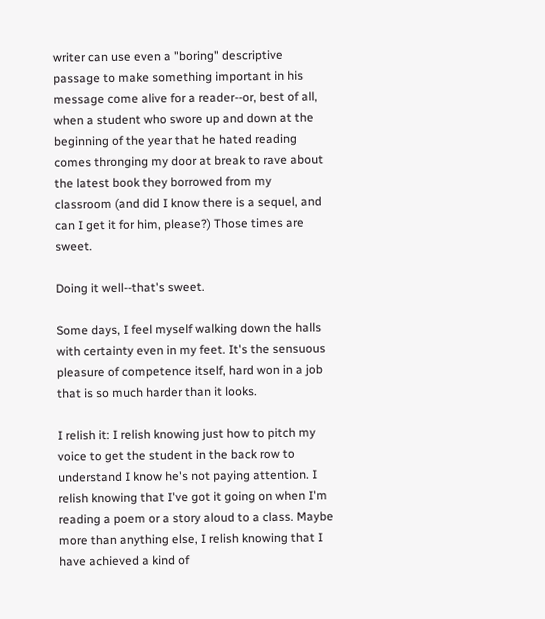writer can use even a "boring" descriptive passage to make something important in his message come alive for a reader--or, best of all, when a student who swore up and down at the beginning of the year that he hated reading comes thronging my door at break to rave about the latest book they borrowed from my classroom (and did I know there is a sequel, and can I get it for him, please?) Those times are sweet.

Doing it well--that's sweet.

Some days, I feel myself walking down the halls with certainty even in my feet. It's the sensuous pleasure of competence itself, hard won in a job that is so much harder than it looks.

I relish it: I relish knowing just how to pitch my voice to get the student in the back row to understand I know he's not paying attention. I relish knowing that I've got it going on when I'm reading a poem or a story aloud to a class. Maybe more than anything else, I relish knowing that I have achieved a kind of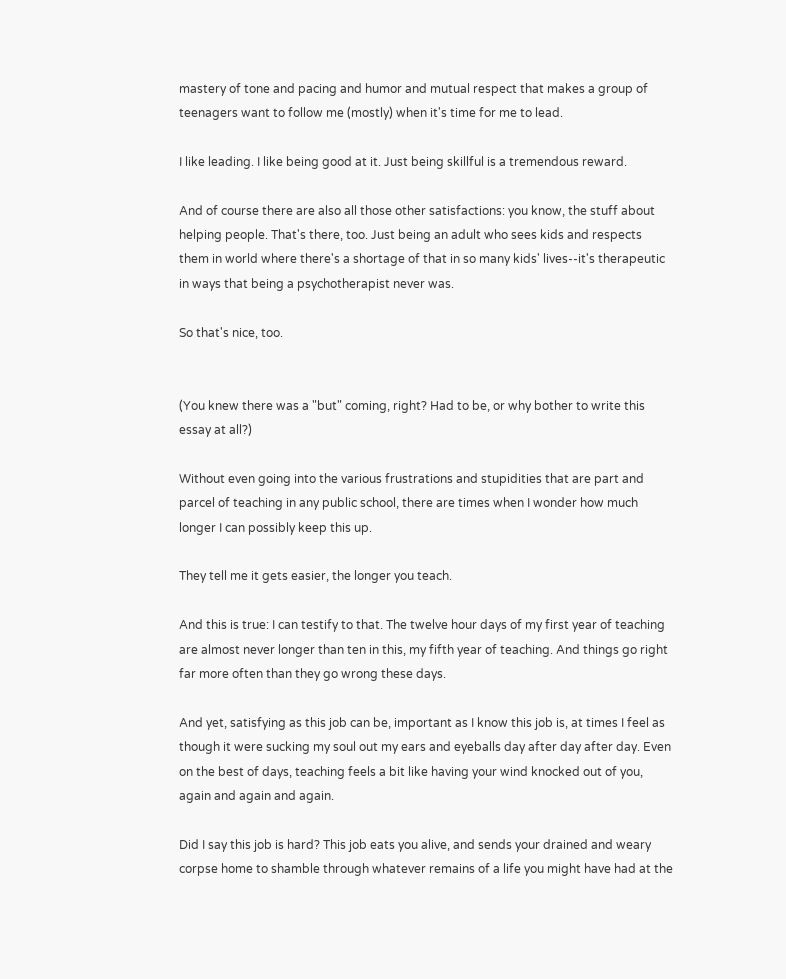mastery of tone and pacing and humor and mutual respect that makes a group of teenagers want to follow me (mostly) when it's time for me to lead.

I like leading. I like being good at it. Just being skillful is a tremendous reward.

And of course there are also all those other satisfactions: you know, the stuff about helping people. That's there, too. Just being an adult who sees kids and respects them in world where there's a shortage of that in so many kids' lives--it's therapeutic in ways that being a psychotherapist never was.

So that's nice, too.


(You knew there was a "but" coming, right? Had to be, or why bother to write this essay at all?)

Without even going into the various frustrations and stupidities that are part and parcel of teaching in any public school, there are times when I wonder how much longer I can possibly keep this up.

They tell me it gets easier, the longer you teach.

And this is true: I can testify to that. The twelve hour days of my first year of teaching are almost never longer than ten in this, my fifth year of teaching. And things go right far more often than they go wrong these days.

And yet, satisfying as this job can be, important as I know this job is, at times I feel as though it were sucking my soul out my ears and eyeballs day after day after day. Even on the best of days, teaching feels a bit like having your wind knocked out of you, again and again and again.

Did I say this job is hard? This job eats you alive, and sends your drained and weary corpse home to shamble through whatever remains of a life you might have had at the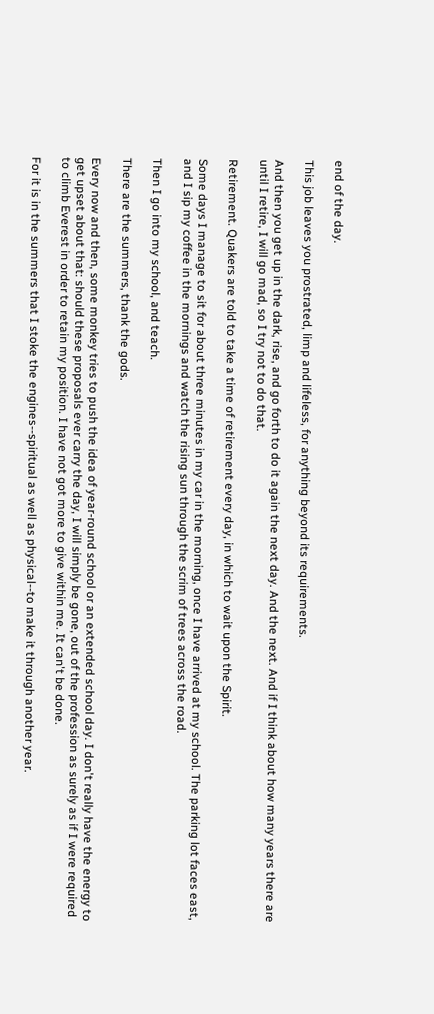end of the day.

This job leaves you prostrated, limp and lifeless, for anything beyond its requirements.

And then you get up in the dark, rise, and go forth to do it again the next day. And the next. And if I think about how many years there are until I retire, I will go mad, so I try not to do that.

Retirement. Quakers are told to take a time of retirement every day, in which to wait upon the Spirit.

Some days I manage to sit for about three minutes in my car in the morning, once I have arrived at my school. The parking lot faces east, and I sip my coffee in the mornings and watch the rising sun through the scrim of trees across the road.

Then I go into my school, and teach.

There are the summers, thank the gods.

Every now and then, some monkey tries to push the idea of year-round school or an extended school day. I don't really have the energy to get upset about that: should these proposals ever carry the day, I will simply be gone, out of the profession as surely as if I were required to climb Everest in order to retain my position. I have not got more to give within me. It can't be done.

For it is in the summers that I stoke the engines--spiritual as well as physical--to make it through another year.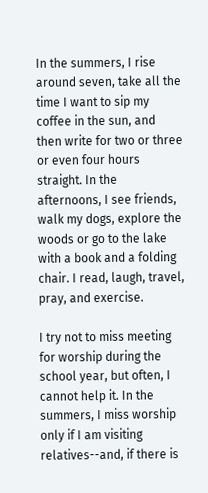In the summers, I rise around seven, take all the time I want to sip my coffee in the sun, and then write for two or three or even four hours straight. In the afternoons, I see friends, walk my dogs, explore the woods or go to the lake with a book and a folding chair. I read, laugh, travel, pray, and exercise.

I try not to miss meeting for worship during the school year, but often, I cannot help it. In the summers, I miss worship only if I am visiting relatives--and, if there is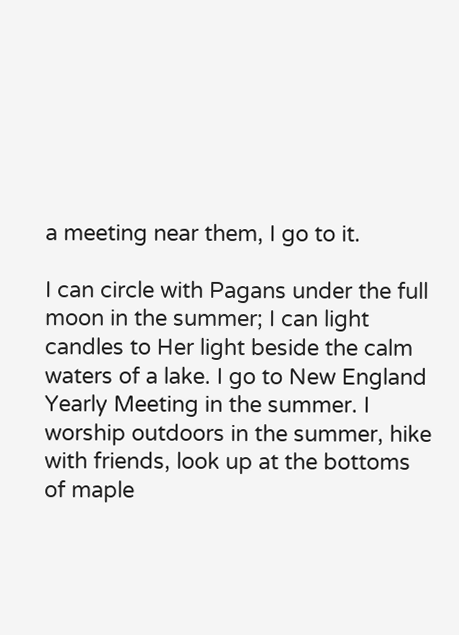a meeting near them, I go to it.

I can circle with Pagans under the full moon in the summer; I can light candles to Her light beside the calm waters of a lake. I go to New England Yearly Meeting in the summer. I worship outdoors in the summer, hike with friends, look up at the bottoms of maple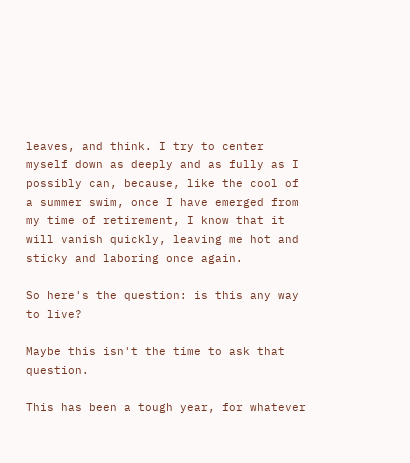leaves, and think. I try to center myself down as deeply and as fully as I possibly can, because, like the cool of a summer swim, once I have emerged from my time of retirement, I know that it will vanish quickly, leaving me hot and sticky and laboring once again.

So here's the question: is this any way to live?

Maybe this isn't the time to ask that question.

This has been a tough year, for whatever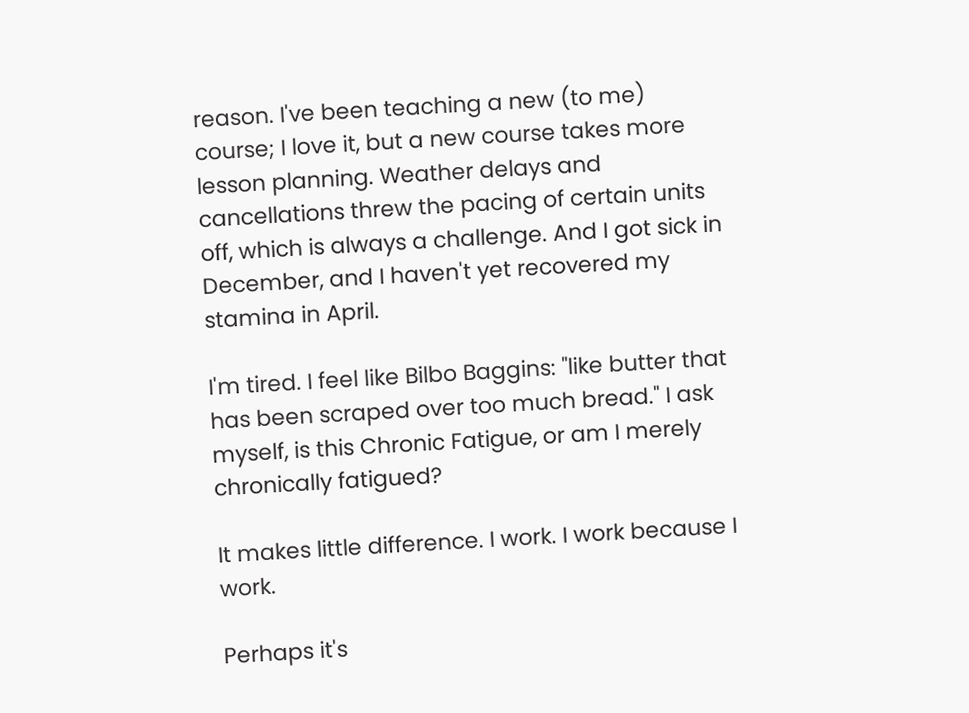reason. I've been teaching a new (to me) course; I love it, but a new course takes more lesson planning. Weather delays and cancellations threw the pacing of certain units off, which is always a challenge. And I got sick in December, and I haven't yet recovered my stamina in April.

I'm tired. I feel like Bilbo Baggins: "like butter that has been scraped over too much bread." I ask myself, is this Chronic Fatigue, or am I merely chronically fatigued?

It makes little difference. I work. I work because I work.

Perhaps it's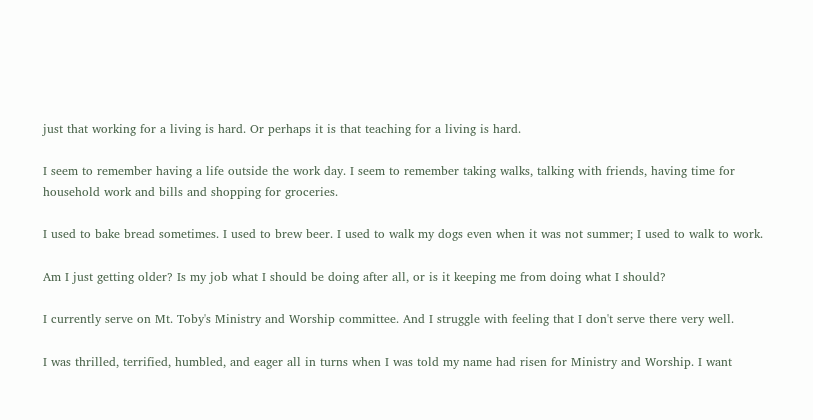just that working for a living is hard. Or perhaps it is that teaching for a living is hard.

I seem to remember having a life outside the work day. I seem to remember taking walks, talking with friends, having time for household work and bills and shopping for groceries.

I used to bake bread sometimes. I used to brew beer. I used to walk my dogs even when it was not summer; I used to walk to work.

Am I just getting older? Is my job what I should be doing after all, or is it keeping me from doing what I should?

I currently serve on Mt. Toby's Ministry and Worship committee. And I struggle with feeling that I don't serve there very well.

I was thrilled, terrified, humbled, and eager all in turns when I was told my name had risen for Ministry and Worship. I want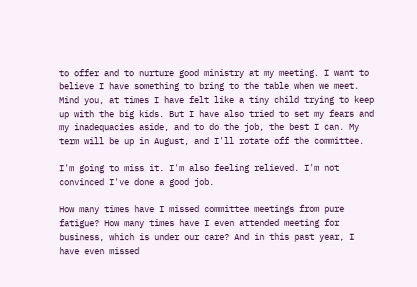to offer and to nurture good ministry at my meeting. I want to believe I have something to bring to the table when we meet. Mind you, at times I have felt like a tiny child trying to keep up with the big kids. But I have also tried to set my fears and my inadequacies aside, and to do the job, the best I can. My term will be up in August, and I'll rotate off the committee.

I'm going to miss it. I'm also feeling relieved. I'm not convinced I've done a good job.

How many times have I missed committee meetings from pure fatigue? How many times have I even attended meeting for business, which is under our care? And in this past year, I have even missed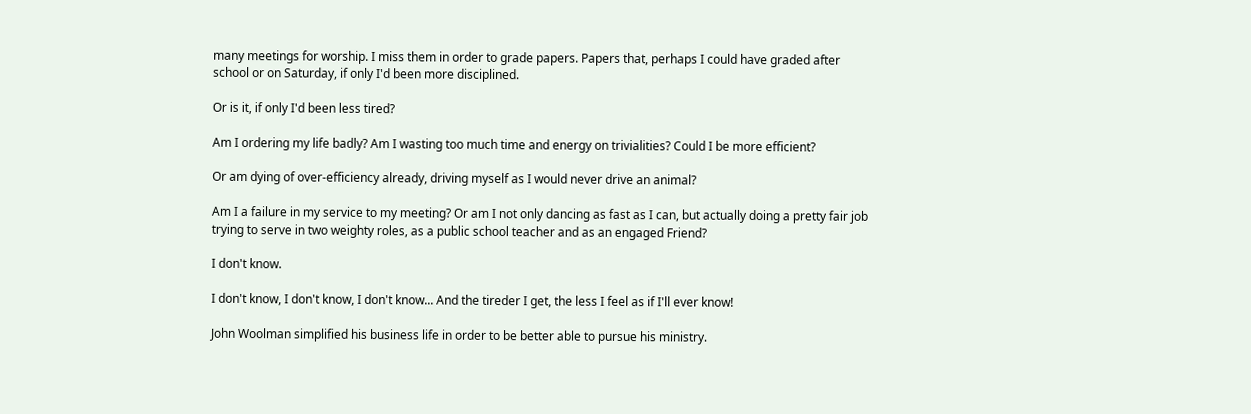many meetings for worship. I miss them in order to grade papers. Papers that, perhaps I could have graded after school or on Saturday, if only I'd been more disciplined.

Or is it, if only I'd been less tired?

Am I ordering my life badly? Am I wasting too much time and energy on trivialities? Could I be more efficient?

Or am dying of over-efficiency already, driving myself as I would never drive an animal?

Am I a failure in my service to my meeting? Or am I not only dancing as fast as I can, but actually doing a pretty fair job trying to serve in two weighty roles, as a public school teacher and as an engaged Friend?

I don't know.

I don't know, I don't know, I don't know... And the tireder I get, the less I feel as if I'll ever know!

John Woolman simplified his business life in order to be better able to pursue his ministry.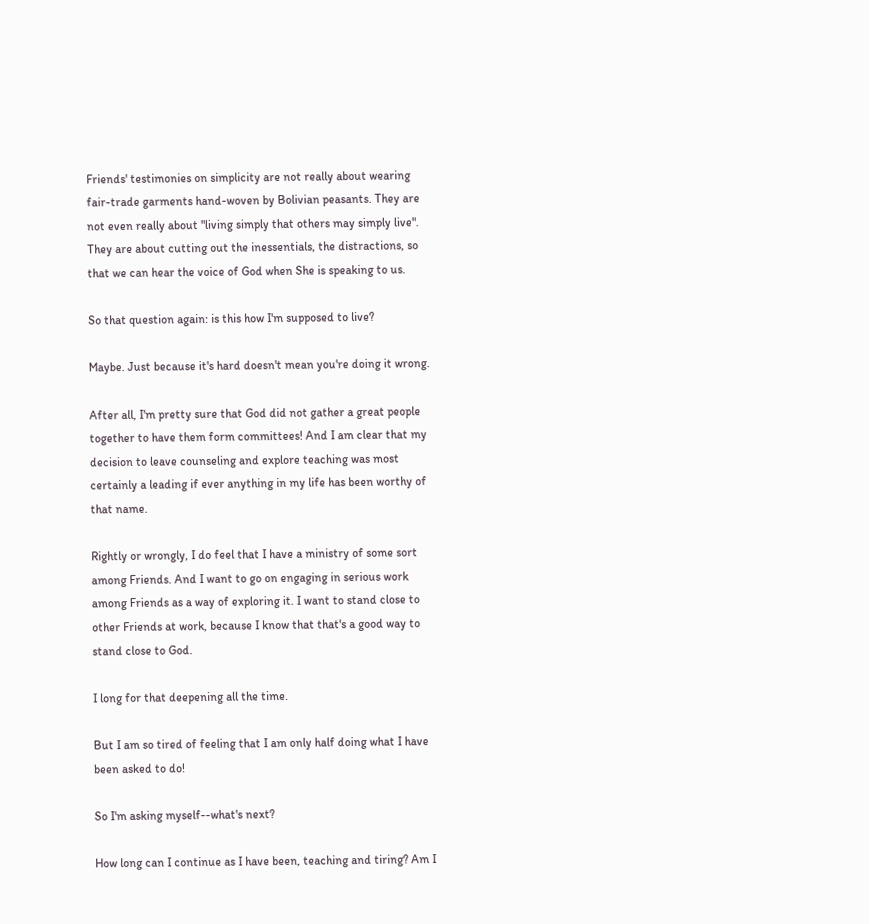Friends' testimonies on simplicity are not really about wearing fair-trade garments hand-woven by Bolivian peasants. They are not even really about "living simply that others may simply live". They are about cutting out the inessentials, the distractions, so that we can hear the voice of God when She is speaking to us.

So that question again: is this how I'm supposed to live?

Maybe. Just because it's hard doesn't mean you're doing it wrong.

After all, I'm pretty sure that God did not gather a great people together to have them form committees! And I am clear that my decision to leave counseling and explore teaching was most certainly a leading if ever anything in my life has been worthy of that name.

Rightly or wrongly, I do feel that I have a ministry of some sort among Friends. And I want to go on engaging in serious work among Friends as a way of exploring it. I want to stand close to other Friends at work, because I know that that's a good way to stand close to God.

I long for that deepening all the time.

But I am so tired of feeling that I am only half doing what I have been asked to do!

So I'm asking myself--what's next?

How long can I continue as I have been, teaching and tiring? Am I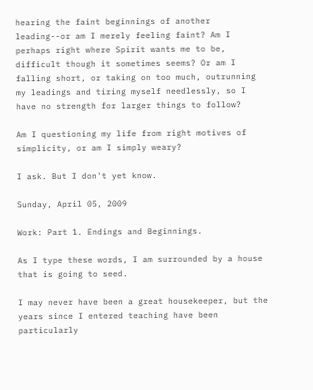hearing the faint beginnings of another leading--or am I merely feeling faint? Am I perhaps right where Spirit wants me to be, difficult though it sometimes seems? Or am I falling short, or taking on too much, outrunning my leadings and tiring myself needlessly, so I have no strength for larger things to follow?

Am I questioning my life from right motives of simplicity, or am I simply weary?

I ask. But I don't yet know.

Sunday, April 05, 2009

Work: Part 1. Endings and Beginnings.

As I type these words, I am surrounded by a house that is going to seed.

I may never have been a great housekeeper, but the years since I entered teaching have been particularly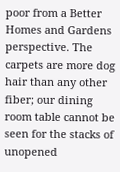poor from a Better Homes and Gardens perspective. The carpets are more dog hair than any other fiber; our dining room table cannot be seen for the stacks of unopened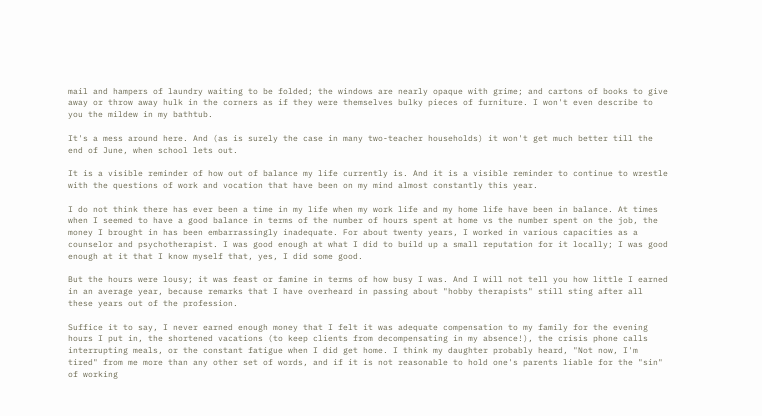mail and hampers of laundry waiting to be folded; the windows are nearly opaque with grime; and cartons of books to give away or throw away hulk in the corners as if they were themselves bulky pieces of furniture. I won't even describe to you the mildew in my bathtub.

It's a mess around here. And (as is surely the case in many two-teacher households) it won't get much better till the end of June, when school lets out.

It is a visible reminder of how out of balance my life currently is. And it is a visible reminder to continue to wrestle with the questions of work and vocation that have been on my mind almost constantly this year.

I do not think there has ever been a time in my life when my work life and my home life have been in balance. At times when I seemed to have a good balance in terms of the number of hours spent at home vs the number spent on the job, the money I brought in has been embarrassingly inadequate. For about twenty years, I worked in various capacities as a counselor and psychotherapist. I was good enough at what I did to build up a small reputation for it locally; I was good enough at it that I know myself that, yes, I did some good.

But the hours were lousy; it was feast or famine in terms of how busy I was. And I will not tell you how little I earned in an average year, because remarks that I have overheard in passing about "hobby therapists" still sting after all these years out of the profession.

Suffice it to say, I never earned enough money that I felt it was adequate compensation to my family for the evening hours I put in, the shortened vacations (to keep clients from decompensating in my absence!), the crisis phone calls interrupting meals, or the constant fatigue when I did get home. I think my daughter probably heard, "Not now, I'm tired" from me more than any other set of words, and if it is not reasonable to hold one's parents liable for the "sin" of working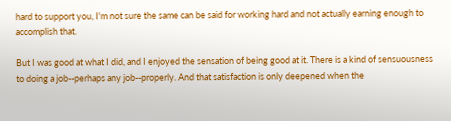hard to support you, I'm not sure the same can be said for working hard and not actually earning enough to accomplish that.

But I was good at what I did, and I enjoyed the sensation of being good at it. There is a kind of sensuousness to doing a job--perhaps any job--properly. And that satisfaction is only deepened when the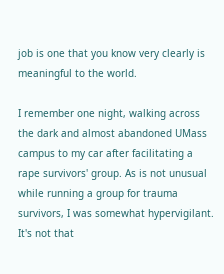job is one that you know very clearly is meaningful to the world.

I remember one night, walking across the dark and almost abandoned UMass campus to my car after facilitating a rape survivors' group. As is not unusual while running a group for trauma survivors, I was somewhat hypervigilant. It's not that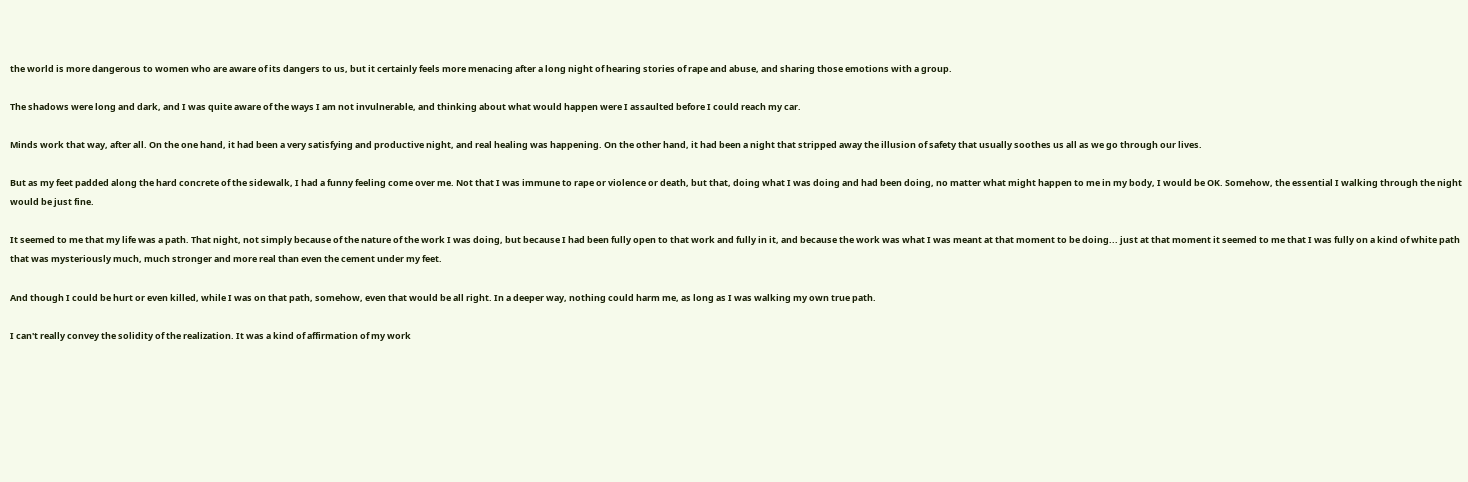the world is more dangerous to women who are aware of its dangers to us, but it certainly feels more menacing after a long night of hearing stories of rape and abuse, and sharing those emotions with a group.

The shadows were long and dark, and I was quite aware of the ways I am not invulnerable, and thinking about what would happen were I assaulted before I could reach my car.

Minds work that way, after all. On the one hand, it had been a very satisfying and productive night, and real healing was happening. On the other hand, it had been a night that stripped away the illusion of safety that usually soothes us all as we go through our lives.

But as my feet padded along the hard concrete of the sidewalk, I had a funny feeling come over me. Not that I was immune to rape or violence or death, but that, doing what I was doing and had been doing, no matter what might happen to me in my body, I would be OK. Somehow, the essential I walking through the night would be just fine.

It seemed to me that my life was a path. That night, not simply because of the nature of the work I was doing, but because I had been fully open to that work and fully in it, and because the work was what I was meant at that moment to be doing... just at that moment it seemed to me that I was fully on a kind of white path that was mysteriously much, much stronger and more real than even the cement under my feet.

And though I could be hurt or even killed, while I was on that path, somehow, even that would be all right. In a deeper way, nothing could harm me, as long as I was walking my own true path.

I can't really convey the solidity of the realization. It was a kind of affirmation of my work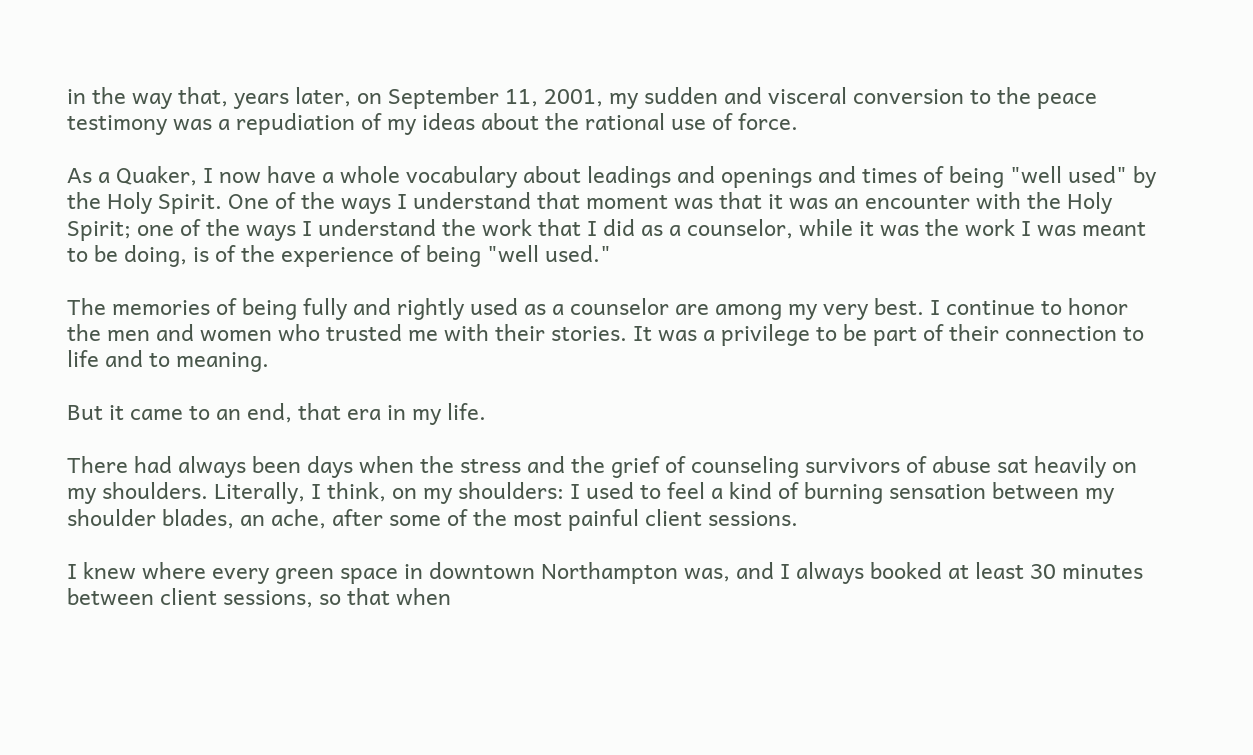in the way that, years later, on September 11, 2001, my sudden and visceral conversion to the peace testimony was a repudiation of my ideas about the rational use of force.

As a Quaker, I now have a whole vocabulary about leadings and openings and times of being "well used" by the Holy Spirit. One of the ways I understand that moment was that it was an encounter with the Holy Spirit; one of the ways I understand the work that I did as a counselor, while it was the work I was meant to be doing, is of the experience of being "well used."

The memories of being fully and rightly used as a counselor are among my very best. I continue to honor the men and women who trusted me with their stories. It was a privilege to be part of their connection to life and to meaning.

But it came to an end, that era in my life.

There had always been days when the stress and the grief of counseling survivors of abuse sat heavily on my shoulders. Literally, I think, on my shoulders: I used to feel a kind of burning sensation between my shoulder blades, an ache, after some of the most painful client sessions.

I knew where every green space in downtown Northampton was, and I always booked at least 30 minutes between client sessions, so that when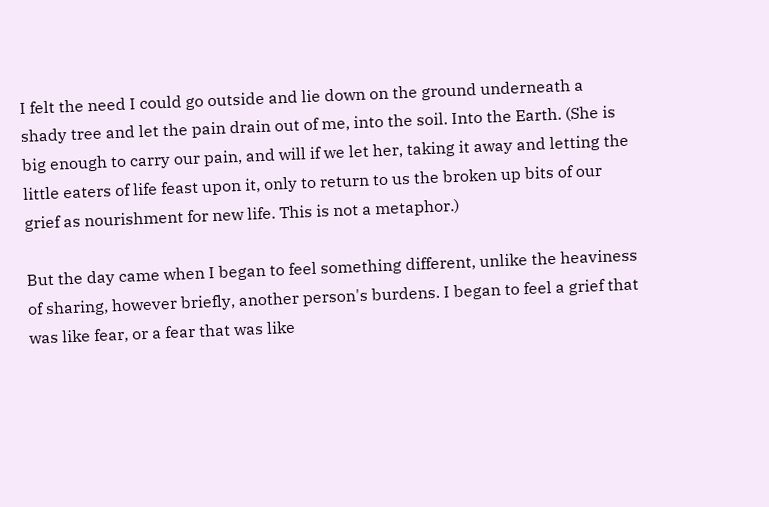I felt the need I could go outside and lie down on the ground underneath a shady tree and let the pain drain out of me, into the soil. Into the Earth. (She is big enough to carry our pain, and will if we let her, taking it away and letting the little eaters of life feast upon it, only to return to us the broken up bits of our grief as nourishment for new life. This is not a metaphor.)

But the day came when I began to feel something different, unlike the heaviness of sharing, however briefly, another person's burdens. I began to feel a grief that was like fear, or a fear that was like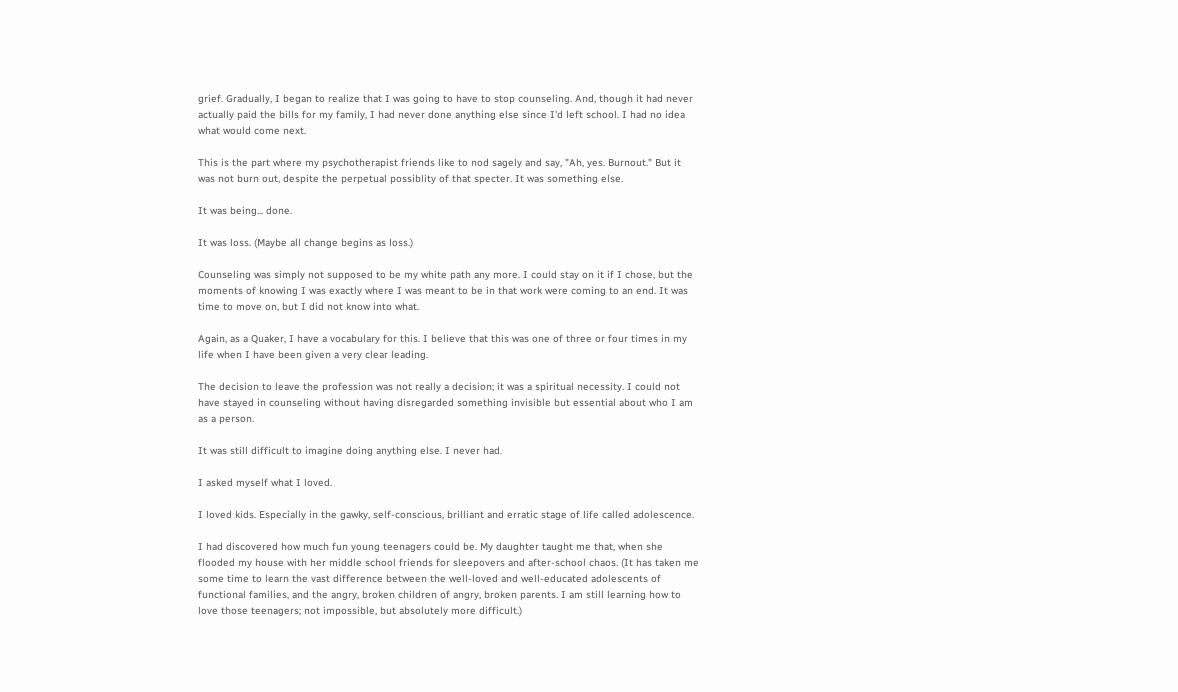grief. Gradually, I began to realize that I was going to have to stop counseling. And, though it had never actually paid the bills for my family, I had never done anything else since I'd left school. I had no idea what would come next.

This is the part where my psychotherapist friends like to nod sagely and say, "Ah, yes. Burnout." But it was not burn out, despite the perpetual possiblity of that specter. It was something else.

It was being... done.

It was loss. (Maybe all change begins as loss.)

Counseling was simply not supposed to be my white path any more. I could stay on it if I chose, but the moments of knowing I was exactly where I was meant to be in that work were coming to an end. It was time to move on, but I did not know into what.

Again, as a Quaker, I have a vocabulary for this. I believe that this was one of three or four times in my life when I have been given a very clear leading.

The decision to leave the profession was not really a decision; it was a spiritual necessity. I could not have stayed in counseling without having disregarded something invisible but essential about who I am as a person.

It was still difficult to imagine doing anything else. I never had.

I asked myself what I loved.

I loved kids. Especially in the gawky, self-conscious, brilliant and erratic stage of life called adolescence.

I had discovered how much fun young teenagers could be. My daughter taught me that, when she flooded my house with her middle school friends for sleepovers and after-school chaos. (It has taken me some time to learn the vast difference between the well-loved and well-educated adolescents of functional families, and the angry, broken children of angry, broken parents. I am still learning how to love those teenagers; not impossible, but absolutely more difficult.)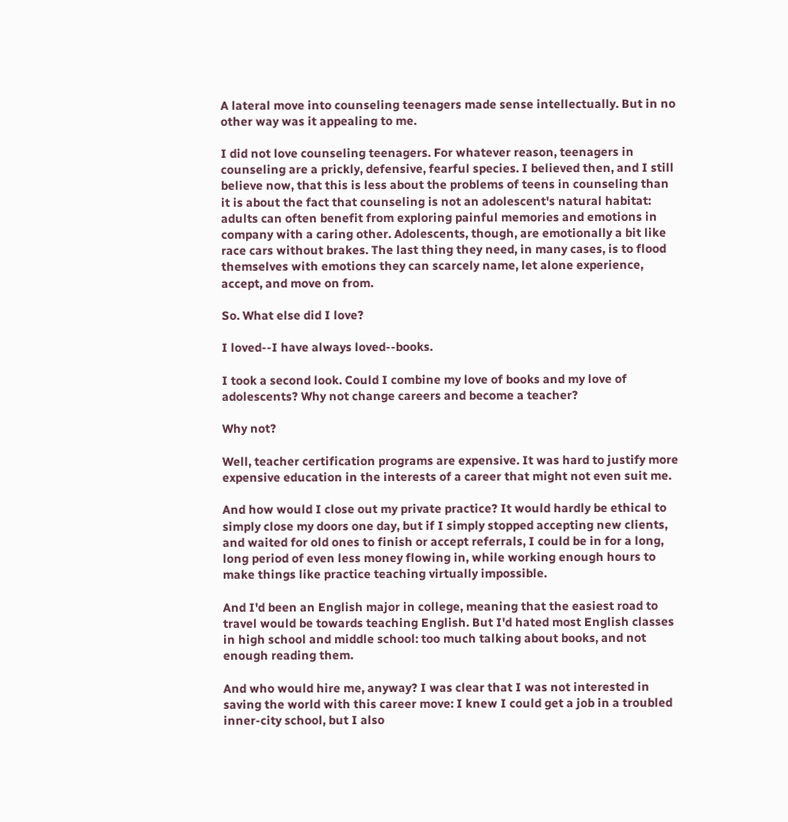A lateral move into counseling teenagers made sense intellectually. But in no other way was it appealing to me.

I did not love counseling teenagers. For whatever reason, teenagers in counseling are a prickly, defensive, fearful species. I believed then, and I still believe now, that this is less about the problems of teens in counseling than it is about the fact that counseling is not an adolescent's natural habitat: adults can often benefit from exploring painful memories and emotions in company with a caring other. Adolescents, though, are emotionally a bit like race cars without brakes. The last thing they need, in many cases, is to flood themselves with emotions they can scarcely name, let alone experience, accept, and move on from.

So. What else did I love?

I loved--I have always loved--books.

I took a second look. Could I combine my love of books and my love of adolescents? Why not change careers and become a teacher?

Why not?

Well, teacher certification programs are expensive. It was hard to justify more expensive education in the interests of a career that might not even suit me.

And how would I close out my private practice? It would hardly be ethical to simply close my doors one day, but if I simply stopped accepting new clients, and waited for old ones to finish or accept referrals, I could be in for a long, long period of even less money flowing in, while working enough hours to make things like practice teaching virtually impossible.

And I'd been an English major in college, meaning that the easiest road to travel would be towards teaching English. But I'd hated most English classes in high school and middle school: too much talking about books, and not enough reading them.

And who would hire me, anyway? I was clear that I was not interested in saving the world with this career move: I knew I could get a job in a troubled inner-city school, but I also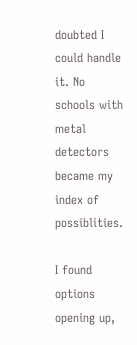doubted I could handle it. No schools with metal detectors became my index of possiblities.

I found options opening up,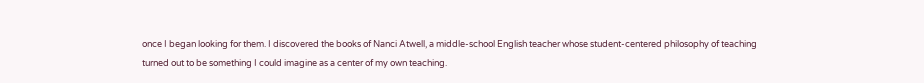once I began looking for them. I discovered the books of Nanci Atwell, a middle-school English teacher whose student-centered philosophy of teaching turned out to be something I could imagine as a center of my own teaching.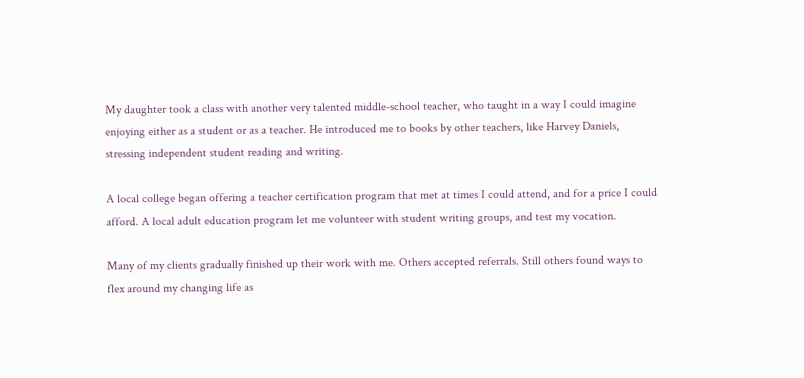My daughter took a class with another very talented middle-school teacher, who taught in a way I could imagine enjoying either as a student or as a teacher. He introduced me to books by other teachers, like Harvey Daniels, stressing independent student reading and writing.

A local college began offering a teacher certification program that met at times I could attend, and for a price I could afford. A local adult education program let me volunteer with student writing groups, and test my vocation.

Many of my clients gradually finished up their work with me. Others accepted referrals. Still others found ways to flex around my changing life as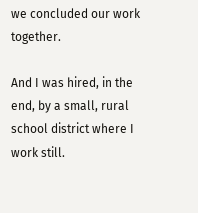we concluded our work together.

And I was hired, in the end, by a small, rural school district where I work still.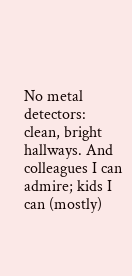No metal detectors: clean, bright hallways. And colleagues I can admire; kids I can (mostly)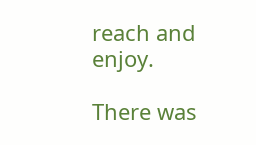reach and enjoy.

There was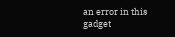an error in this gadget